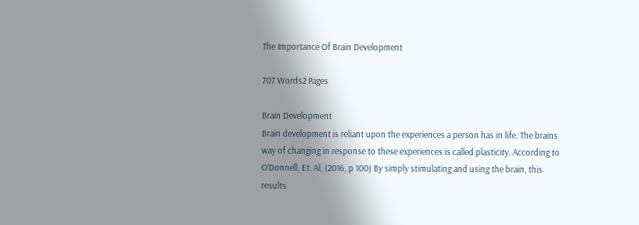The Importance Of Brain Development

707 Words2 Pages

Brain Development
Brain development is reliant upon the experiences a person has in life. The brains way of changing in response to these experiences is called plasticity. According to O’Donnell, Et. Al, (2016, p 100) By simply stimulating and using the brain, this results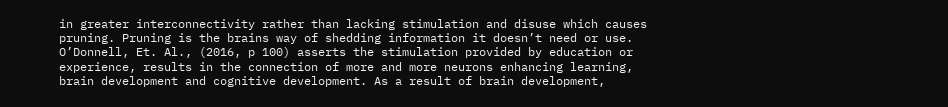in greater interconnectivity rather than lacking stimulation and disuse which causes pruning. Pruning is the brains way of shedding information it doesn’t need or use. O’Donnell, Et. Al., (2016, p 100) asserts the stimulation provided by education or experience, results in the connection of more and more neurons enhancing learning, brain development and cognitive development. As a result of brain development,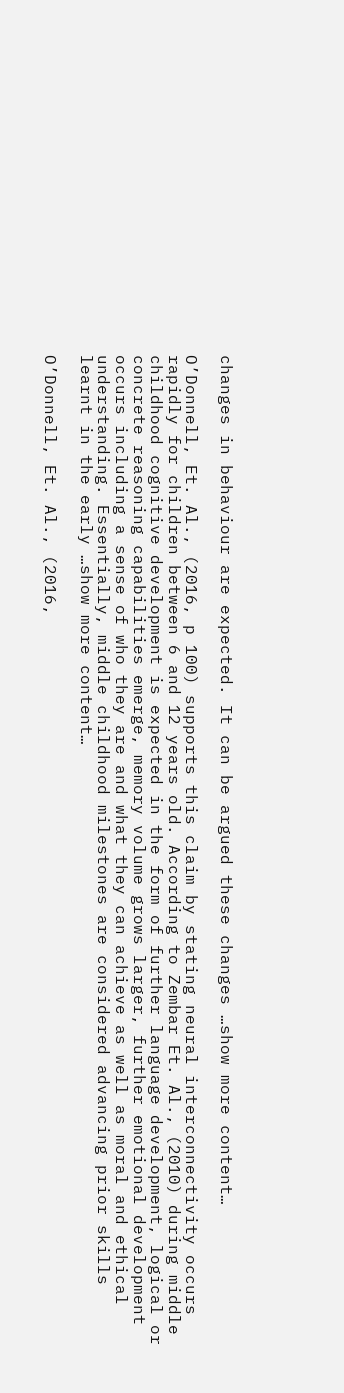changes in behaviour are expected. It can be argued these changes …show more content…

O’Donnell, Et. Al., (2016, p 100) supports this claim by stating neural interconnectivity occurs rapidly for children between 6 and 12 years old. According to Zembar Et. Al., (2010) during middle childhood cognitive development is expected in the form of further language development, logical or concrete reasoning capabilities emerge, memory volume grows larger, further emotional development occurs including a sense of who they are and what they can achieve as well as moral and ethical understanding. Essentially, middle childhood milestones are considered advancing prior skills learnt in the early …show more content…

O’Donnell, Et. Al., (2016,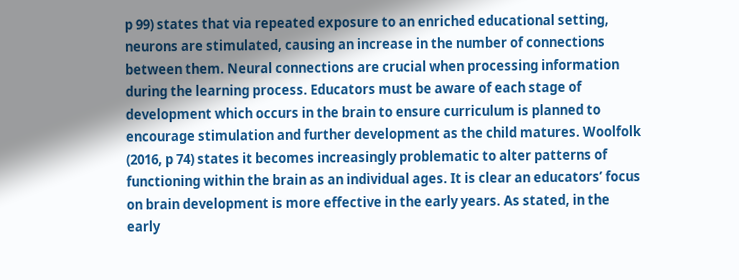p 99) states that via repeated exposure to an enriched educational setting, neurons are stimulated, causing an increase in the number of connections between them. Neural connections are crucial when processing information during the learning process. Educators must be aware of each stage of development which occurs in the brain to ensure curriculum is planned to encourage stimulation and further development as the child matures. Woolfolk (2016, p 74) states it becomes increasingly problematic to alter patterns of functioning within the brain as an individual ages. It is clear an educators’ focus on brain development is more effective in the early years. As stated, in the early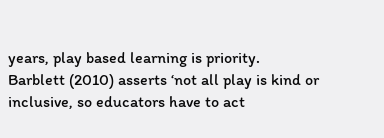years, play based learning is priority. Barblett (2010) asserts ‘not all play is kind or inclusive, so educators have to act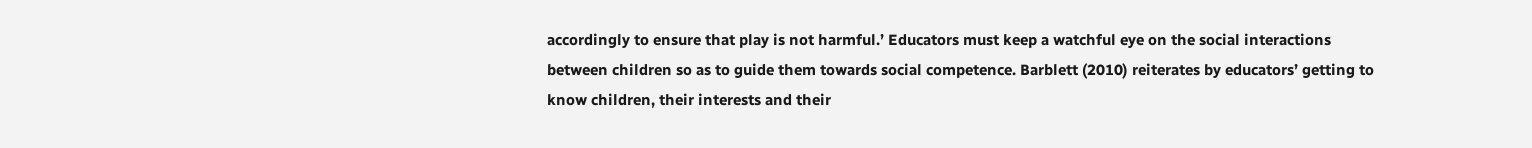accordingly to ensure that play is not harmful.’ Educators must keep a watchful eye on the social interactions between children so as to guide them towards social competence. Barblett (2010) reiterates by educators’ getting to know children, their interests and their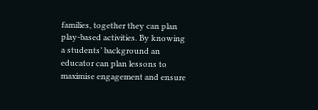families, together they can plan play-based activities. By knowing a students’ background an educator can plan lessons to maximise engagement and ensure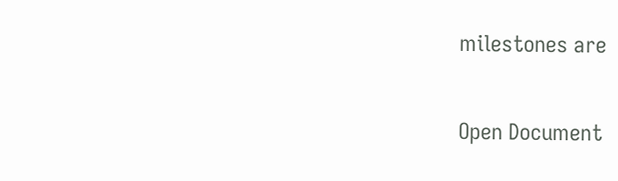milestones are

Open Document